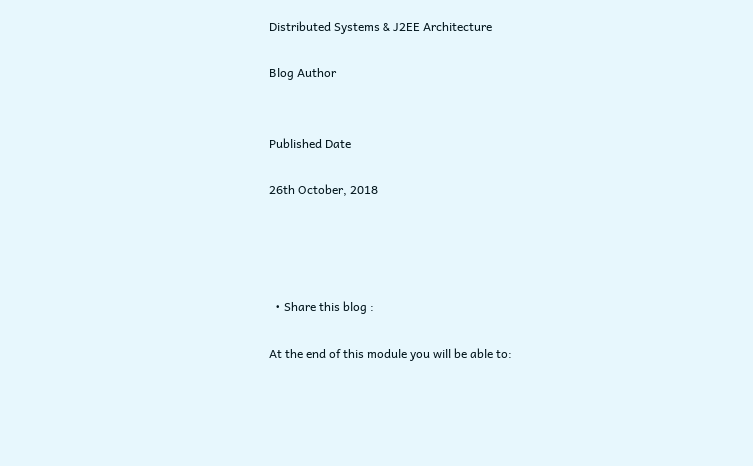Distributed Systems & J2EE Architecture

Blog Author


Published Date

26th October, 2018




  • Share this blog :

At the end of this module you will be able to: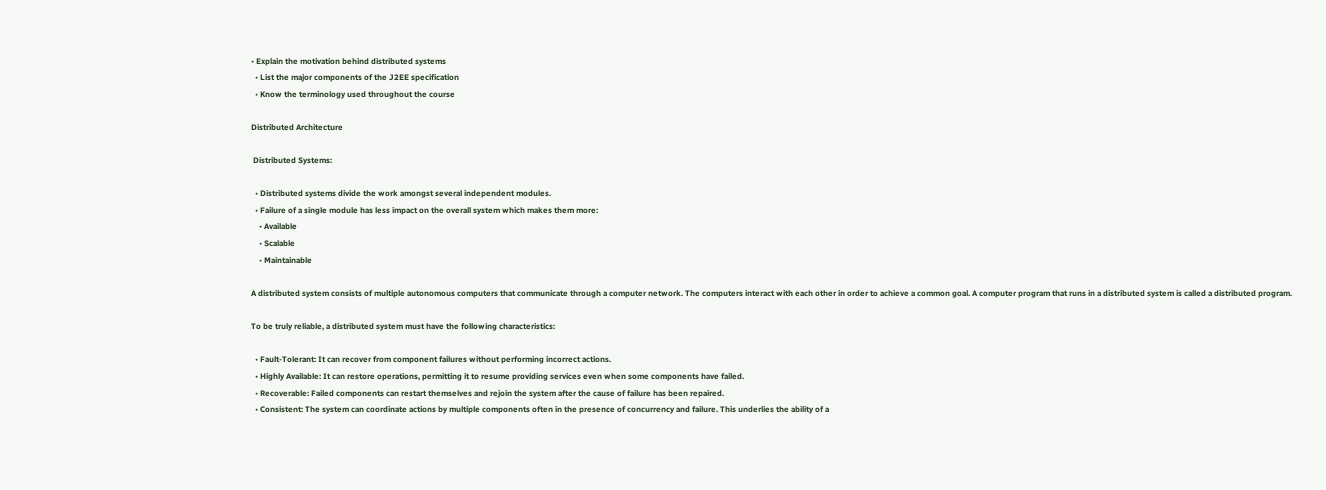• Explain the motivation behind distributed systems
  • List the major components of the J2EE specification
  • Know the terminology used throughout the course

Distributed Architecture

 Distributed Systems:

  • Distributed systems divide the work amongst several independent modules.
  • Failure of a single module has less impact on the overall system which makes them more:
    • Available
    • Scalable
    • Maintainable

A distributed system consists of multiple autonomous computers that communicate through a computer network. The computers interact with each other in order to achieve a common goal. A computer program that runs in a distributed system is called a distributed program.

To be truly reliable, a distributed system must have the following characteristics:

  • Fault-Tolerant: It can recover from component failures without performing incorrect actions.
  • Highly Available: It can restore operations, permitting it to resume providing services even when some components have failed.
  • Recoverable: Failed components can restart themselves and rejoin the system after the cause of failure has been repaired.
  • Consistent: The system can coordinate actions by multiple components often in the presence of concurrency and failure. This underlies the ability of a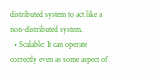distributed system to act like a non-distributed system.
  • Scalable: It can operate correctly even as some aspect of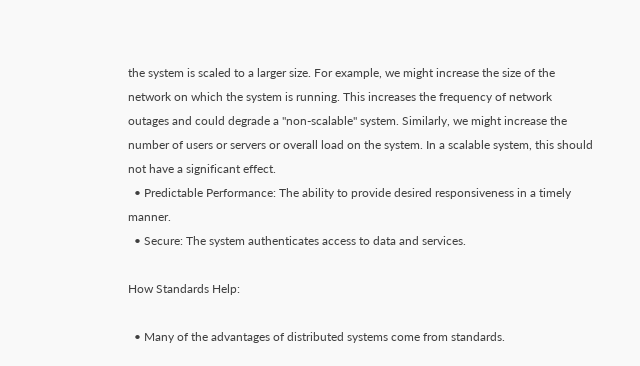the system is scaled to a larger size. For example, we might increase the size of the network on which the system is running. This increases the frequency of network outages and could degrade a "non-scalable" system. Similarly, we might increase the number of users or servers or overall load on the system. In a scalable system, this should not have a significant effect.
  • Predictable Performance: The ability to provide desired responsiveness in a timely manner.
  • Secure: The system authenticates access to data and services.

How Standards Help:

  • Many of the advantages of distributed systems come from standards.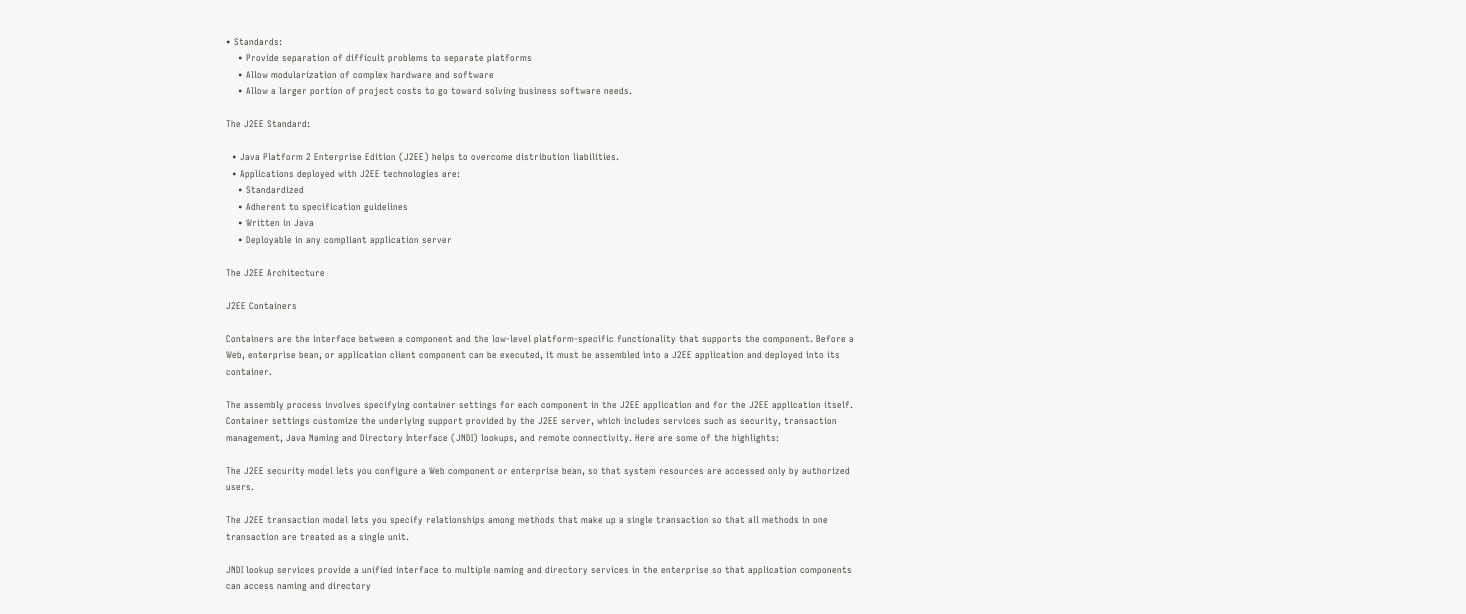• Standards:
    • Provide separation of difficult problems to separate platforms
    • Allow modularization of complex hardware and software
    • Allow a larger portion of project costs to go toward solving business software needs.

The J2EE Standard:

  • Java Platform 2 Enterprise Edition (J2EE) helps to overcome distribution liabilities.
  • Applications deployed with J2EE technologies are:
    • Standardized
    • Adherent to specification guidelines
    • Written in Java
    • Deployable in any compliant application server

The J2EE Architecture

J2EE Containers

Containers are the interface between a component and the low-level platform-specific functionality that supports the component. Before a Web, enterprise bean, or application client component can be executed, it must be assembled into a J2EE application and deployed into its container.

The assembly process involves specifying container settings for each component in the J2EE application and for the J2EE application itself. Container settings customize the underlying support provided by the J2EE server, which includes services such as security, transaction management, Java Naming and Directory Interface (JNDI) lookups, and remote connectivity. Here are some of the highlights:

The J2EE security model lets you configure a Web component or enterprise bean, so that system resources are accessed only by authorized users.

The J2EE transaction model lets you specify relationships among methods that make up a single transaction so that all methods in one transaction are treated as a single unit.

JNDI lookup services provide a unified interface to multiple naming and directory services in the enterprise so that application components can access naming and directory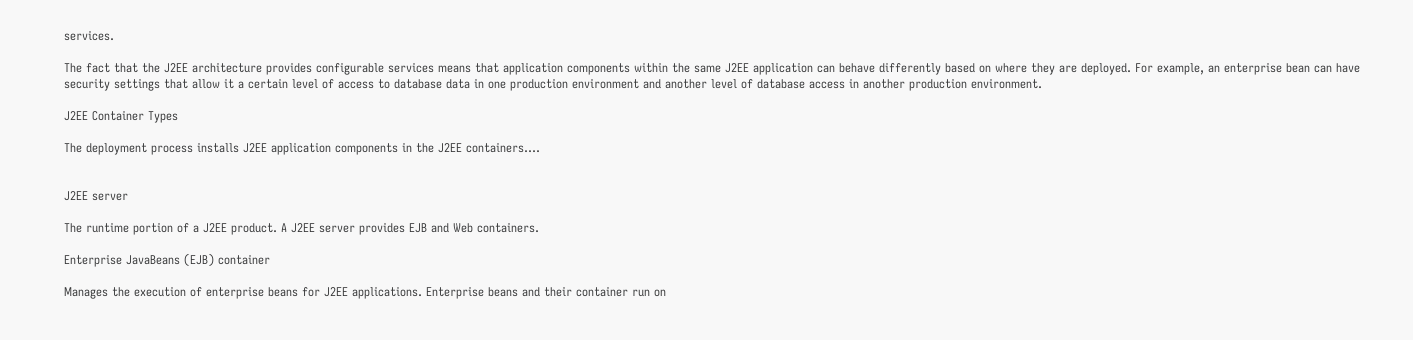services.

The fact that the J2EE architecture provides configurable services means that application components within the same J2EE application can behave differently based on where they are deployed. For example, an enterprise bean can have security settings that allow it a certain level of access to database data in one production environment and another level of database access in another production environment.

J2EE Container Types

The deployment process installs J2EE application components in the J2EE containers….


J2EE server

The runtime portion of a J2EE product. A J2EE server provides EJB and Web containers.

Enterprise JavaBeans (EJB) container

Manages the execution of enterprise beans for J2EE applications. Enterprise beans and their container run on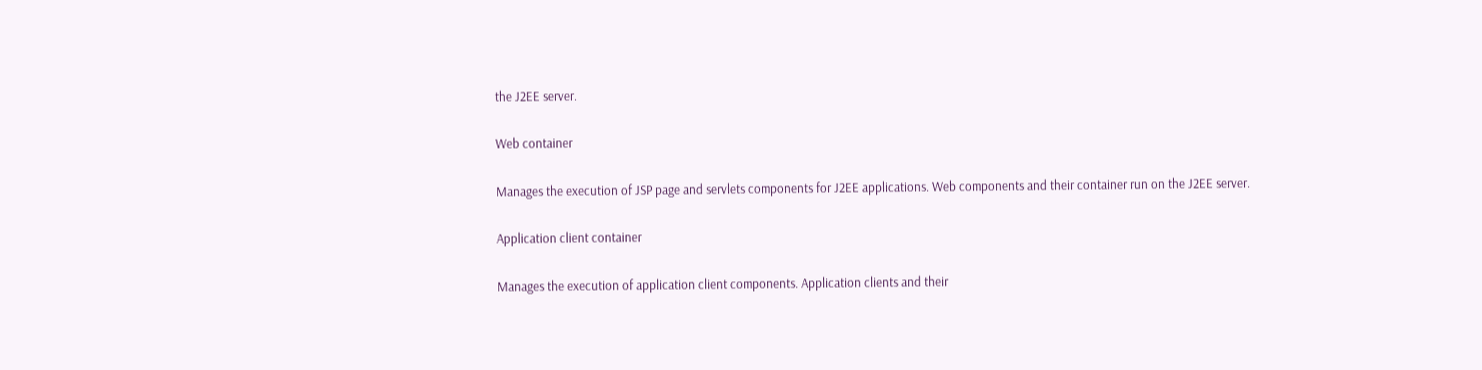the J2EE server.

Web container

Manages the execution of JSP page and servlets components for J2EE applications. Web components and their container run on the J2EE server.

Application client container

Manages the execution of application client components. Application clients and their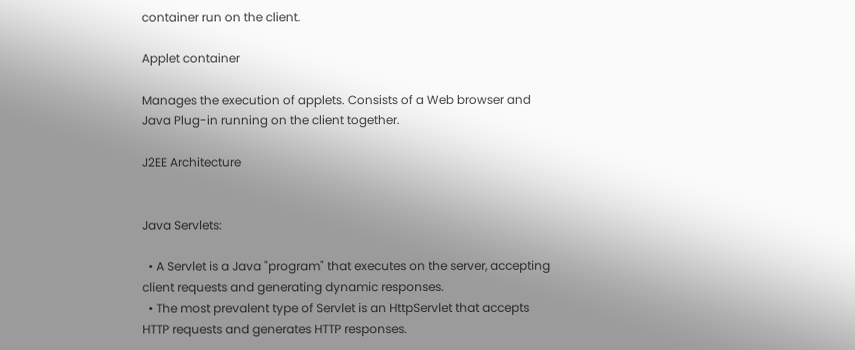container run on the client.

Applet container

Manages the execution of applets. Consists of a Web browser and Java Plug-in running on the client together.

J2EE Architecture


Java Servlets:

  • A Servlet is a Java "program" that executes on the server, accepting client requests and generating dynamic responses.
  • The most prevalent type of Servlet is an HttpServlet that accepts HTTP requests and generates HTTP responses.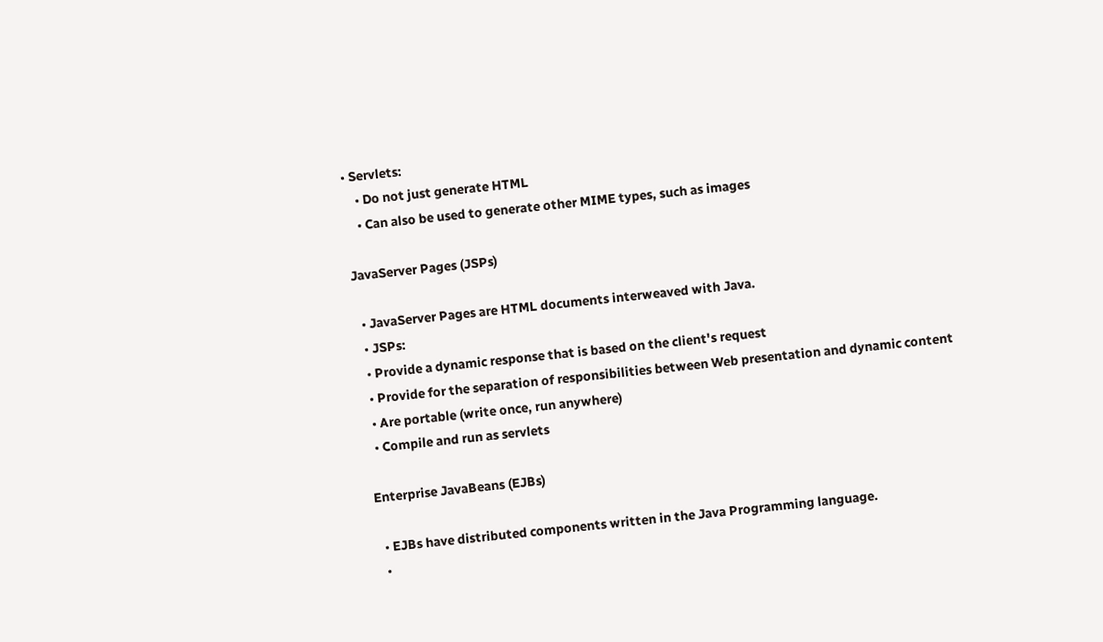• Servlets:
    • Do not just generate HTML
    • Can also be used to generate other MIME types, such as images

JavaServer Pages (JSPs)

  • JavaServer Pages are HTML documents interweaved with Java.
  • JSPs:
  • Provide a dynamic response that is based on the client's request
  • Provide for the separation of responsibilities between Web presentation and dynamic content
  • Are portable (write once, run anywhere)
  • Compile and run as servlets

Enterprise JavaBeans (EJBs)

  • EJBs have distributed components written in the Java Programming language.
  •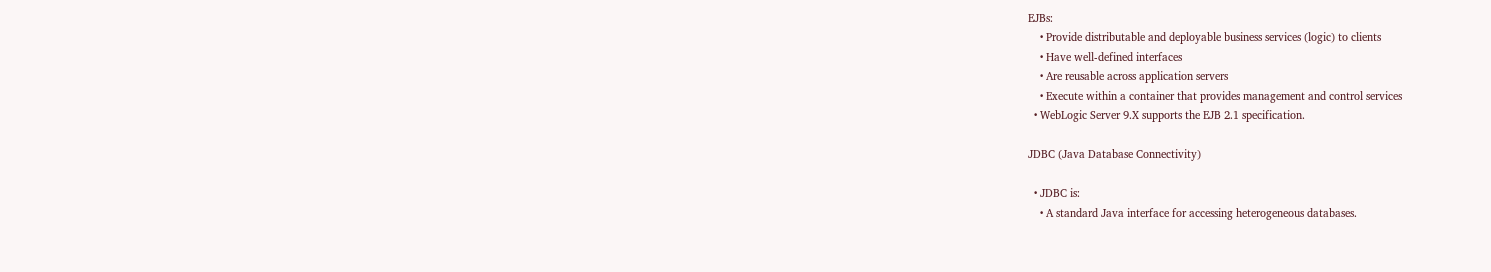EJBs:
    • Provide distributable and deployable business services (logic) to clients
    • Have well-defined interfaces
    • Are reusable across application servers
    • Execute within a container that provides management and control services
  • WebLogic Server 9.X supports the EJB 2.1 specification.

JDBC (Java Database Connectivity)

  • JDBC is:
    • A standard Java interface for accessing heterogeneous databases.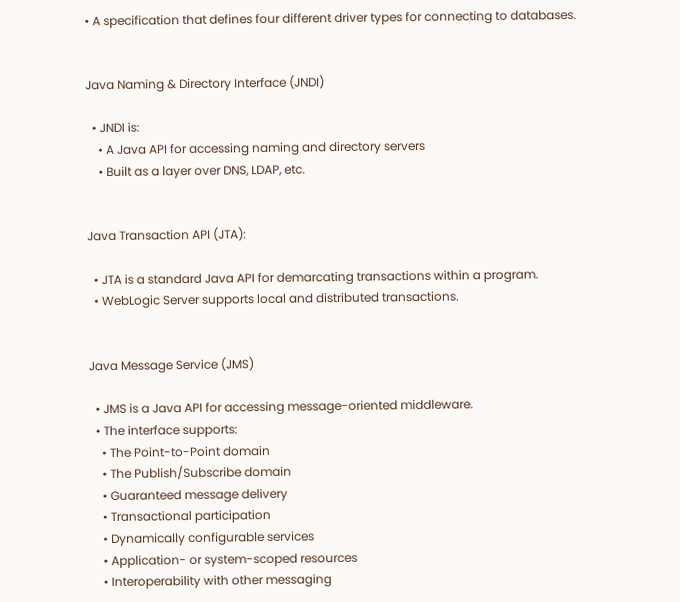• A specification that defines four different driver types for connecting to databases.


Java Naming & Directory Interface (JNDI)

  • JNDI is:
    • A Java API for accessing naming and directory servers
    • Built as a layer over DNS, LDAP, etc.


Java Transaction API (JTA):

  • JTA is a standard Java API for demarcating transactions within a program.
  • WebLogic Server supports local and distributed transactions.


Java Message Service (JMS)

  • JMS is a Java API for accessing message-oriented middleware.
  • The interface supports:
    • The Point-to-Point domain
    • The Publish/Subscribe domain
    • Guaranteed message delivery
    • Transactional participation
    • Dynamically configurable services
    • Application- or system-scoped resources
    • Interoperability with other messaging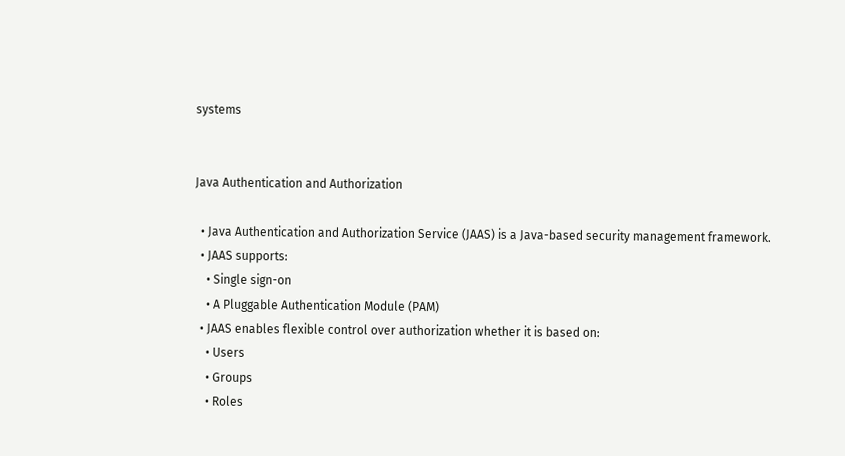systems


Java Authentication and Authorization

  • Java Authentication and Authorization Service (JAAS) is a Java-based security management framework.
  • JAAS supports:
    • Single sign-on
    • A Pluggable Authentication Module (PAM)
  • JAAS enables flexible control over authorization whether it is based on:
    • Users
    • Groups
    • Roles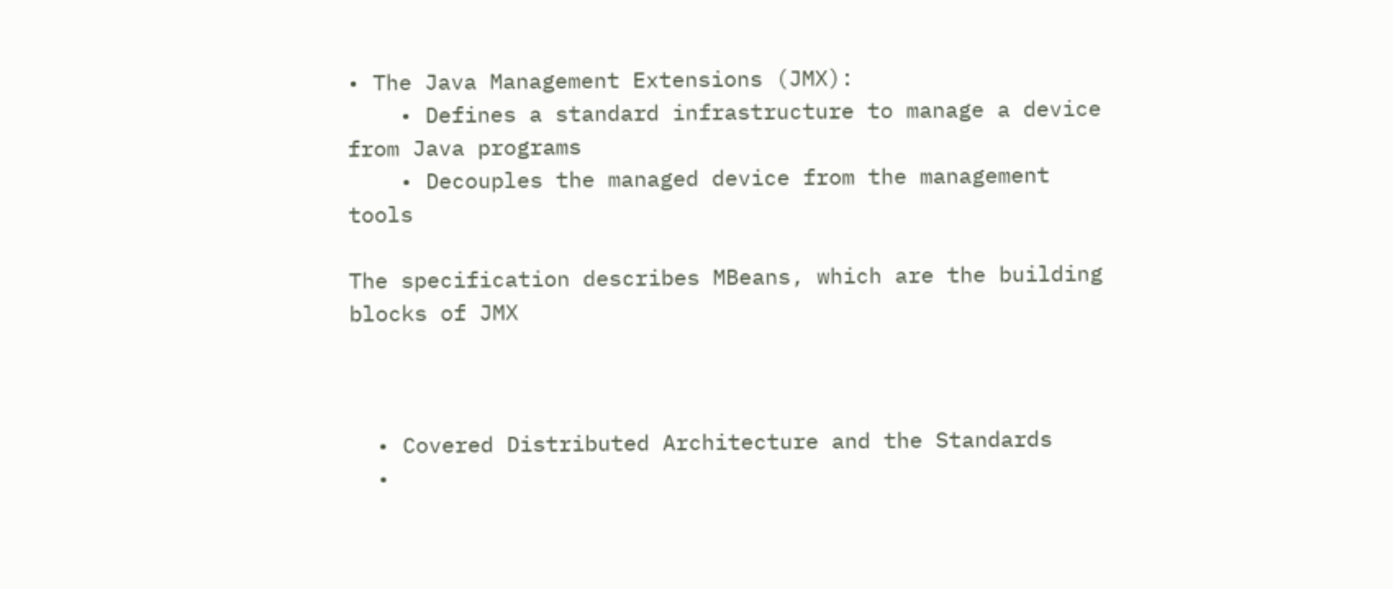• The Java Management Extensions (JMX):
    • Defines a standard infrastructure to manage a device from Java programs
    • Decouples the managed device from the management tools

The specification describes MBeans, which are the building blocks of JMX



  • Covered Distributed Architecture and the Standards
  •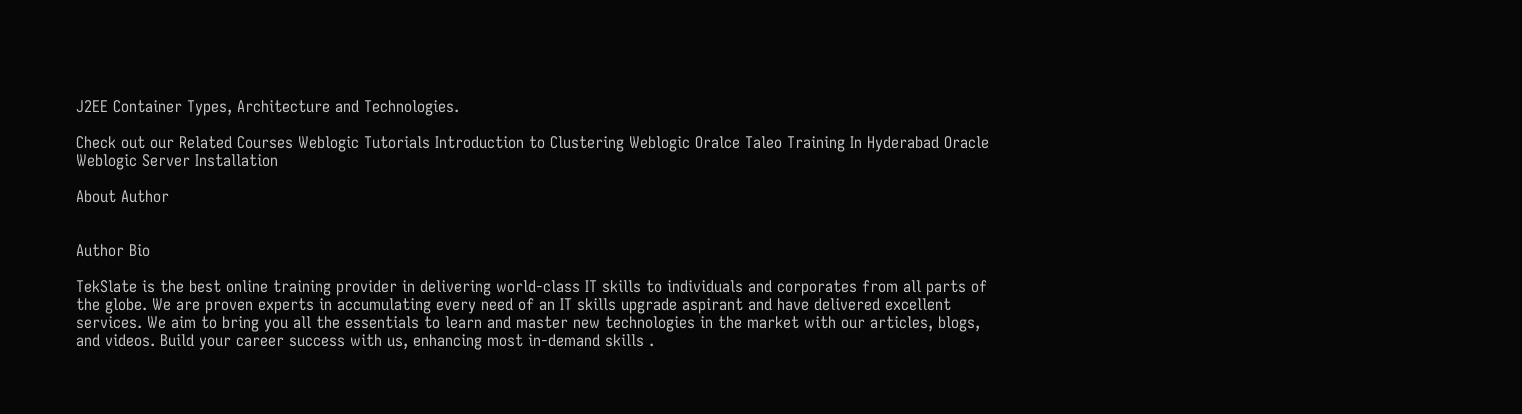J2EE Container Types, Architecture and Technologies.

Check out our Related Courses Weblogic Tutorials Introduction to Clustering Weblogic Oralce Taleo Training In Hyderabad Oracle Weblogic Server Installation

About Author


Author Bio

TekSlate is the best online training provider in delivering world-class IT skills to individuals and corporates from all parts of the globe. We are proven experts in accumulating every need of an IT skills upgrade aspirant and have delivered excellent services. We aim to bring you all the essentials to learn and master new technologies in the market with our articles, blogs, and videos. Build your career success with us, enhancing most in-demand skills .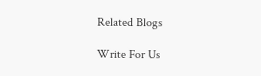Related Blogs

Write For Us